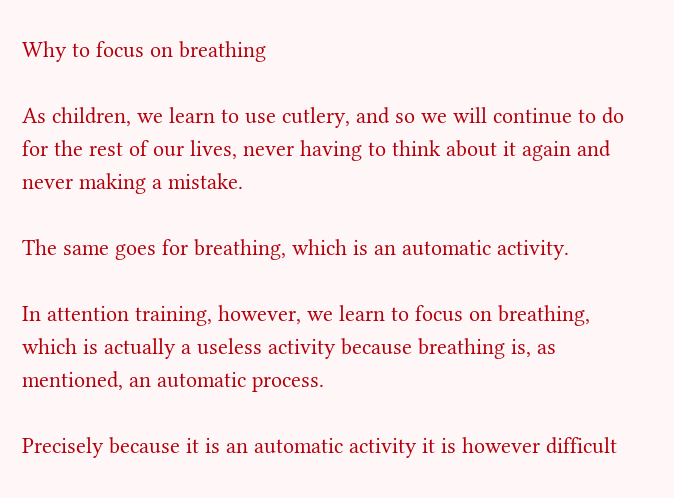Why to focus on breathing

As children, we learn to use cutlery, and so we will continue to do for the rest of our lives, never having to think about it again and never making a mistake.

The same goes for breathing, which is an automatic activity.

In attention training, however, we learn to focus on breathing, which is actually a useless activity because breathing is, as mentioned, an automatic process.

Precisely because it is an automatic activity it is however difficult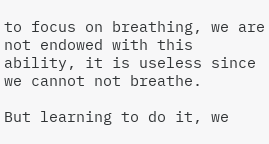to focus on breathing, we are not endowed with this ability, it is useless since we cannot not breathe.

But learning to do it, we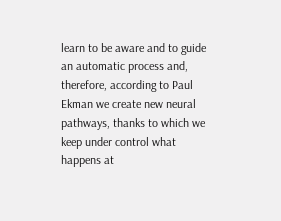learn to be aware and to guide an automatic process and, therefore, according to Paul Ekman we create new neural pathways, thanks to which we keep under control what happens at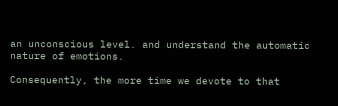an unconscious level. and understand the automatic nature of emotions.

Consequently, the more time we devote to that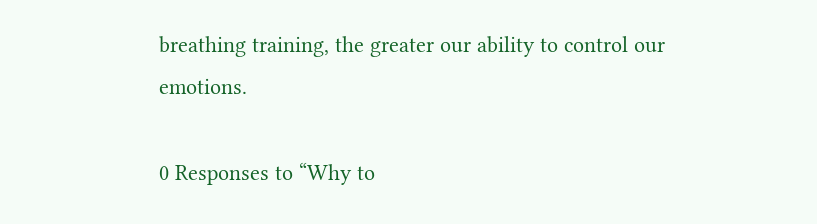breathing training, the greater our ability to control our emotions.

0 Responses to “Why to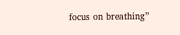focus on breathing”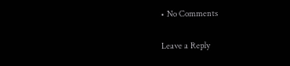• No Comments

Leave a Reply